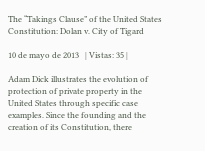The “Takings Clause” of the United States Constitution: Dolan v. City of Tigard

10 de mayo de 2013   | Vistas: 35 |

Adam Dick illustrates the evolution of protection of private property in the United States through specific case examples. Since the founding and the creation of its Constitution, there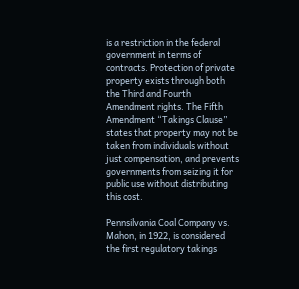is a restriction in the federal government in terms of contracts. Protection of private property exists through both the Third and Fourth Amendment rights. The Fifth Amendment “Takings Clause” states that property may not be taken from individuals without just compensation, and prevents governments from seizing it for public use without distributing this cost.

Pennsilvania Coal Company vs. Mahon, in 1922, is considered the first regulatory takings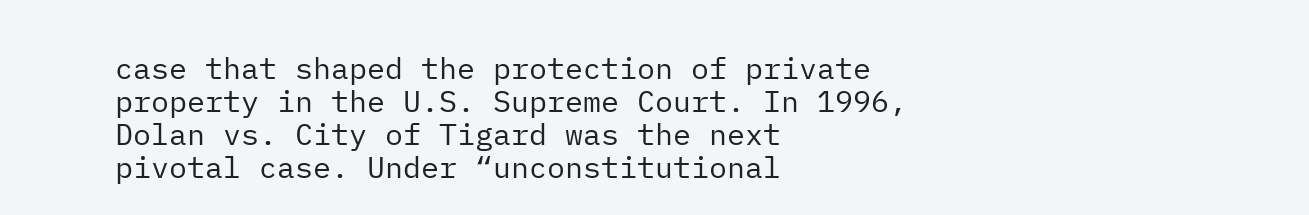case that shaped the protection of private property in the U.S. Supreme Court. In 1996, Dolan vs. City of Tigard was the next pivotal case. Under “unconstitutional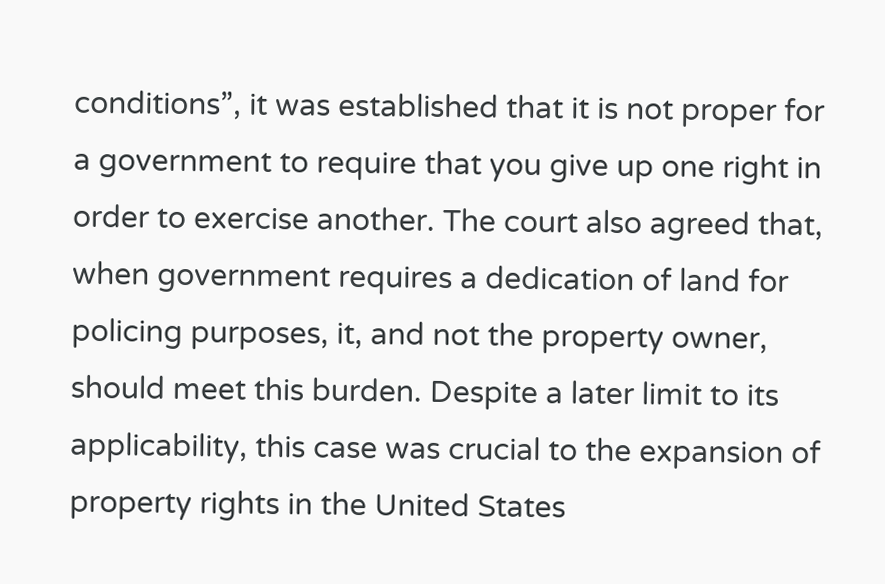conditions”, it was established that it is not proper for a government to require that you give up one right in order to exercise another. The court also agreed that, when government requires a dedication of land for policing purposes, it, and not the property owner, should meet this burden. Despite a later limit to its applicability, this case was crucial to the expansion of property rights in the United States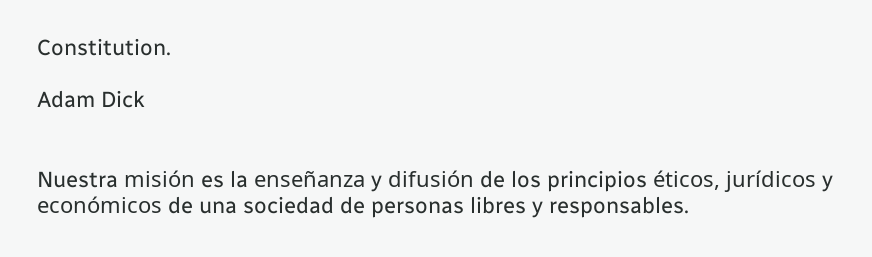Constitution.

Adam Dick


Nuestra misión es la enseñanza y difusión de los principios éticos, jurídicos y económicos de una sociedad de personas libres y responsables.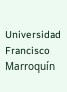Universidad Francisco Marroquín